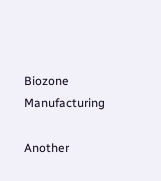Biozone Manufacturing

Another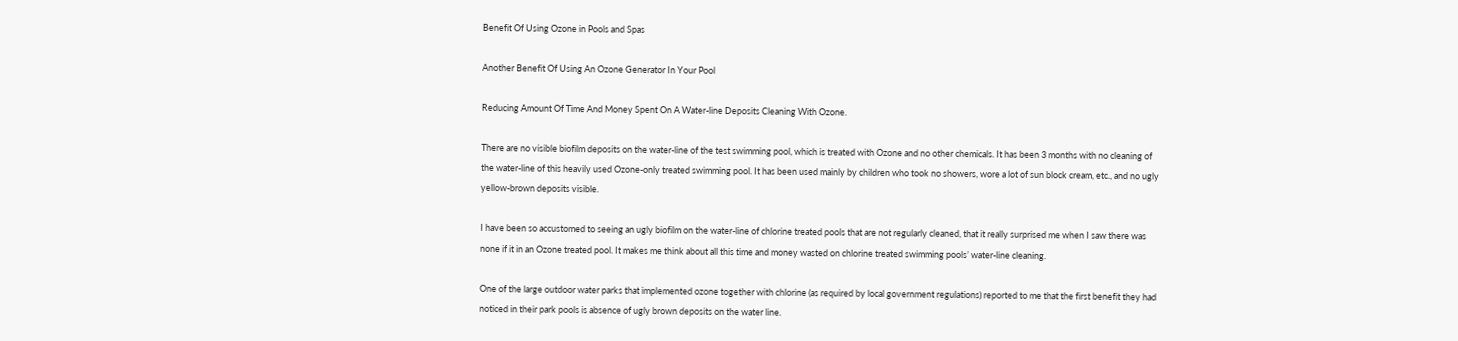Benefit Of Using Ozone in Pools and Spas

Another Benefit Of Using An Ozone Generator In Your Pool

Reducing Amount Of Time And Money Spent On A Water-line Deposits Cleaning With Ozone.

There are no visible biofilm deposits on the water-line of the test swimming pool, which is treated with Ozone and no other chemicals. It has been 3 months with no cleaning of the water-line of this heavily used Ozone-only treated swimming pool. It has been used mainly by children who took no showers, wore a lot of sun block cream, etc., and no ugly yellow-brown deposits visible.

I have been so accustomed to seeing an ugly biofilm on the water-line of chlorine treated pools that are not regularly cleaned, that it really surprised me when I saw there was none if it in an Ozone treated pool. It makes me think about all this time and money wasted on chlorine treated swimming pools’ water-line cleaning.

One of the large outdoor water parks that implemented ozone together with chlorine (as required by local government regulations) reported to me that the first benefit they had noticed in their park pools is absence of ugly brown deposits on the water line.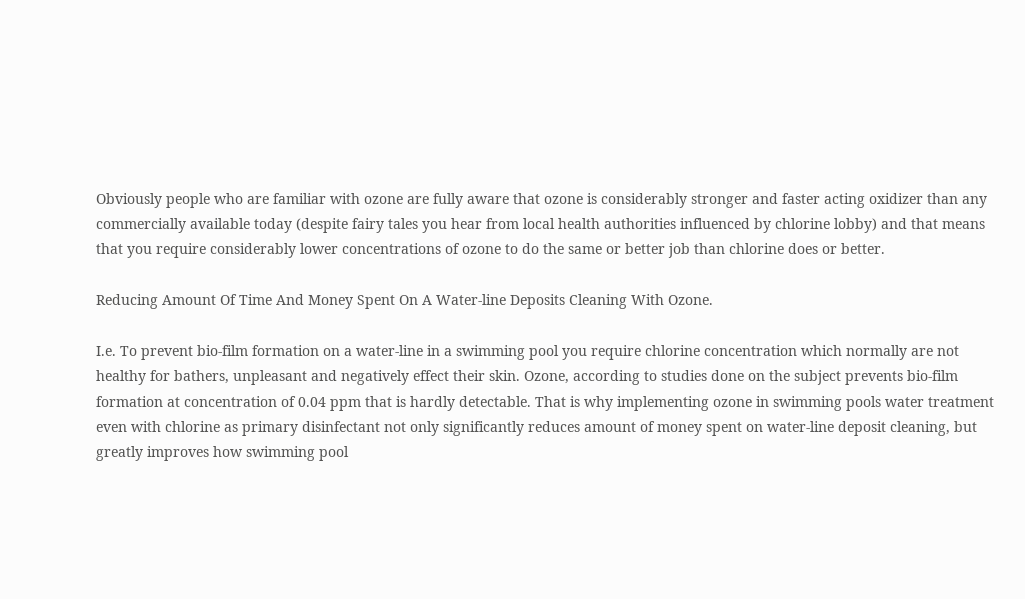Obviously people who are familiar with ozone are fully aware that ozone is considerably stronger and faster acting oxidizer than any commercially available today (despite fairy tales you hear from local health authorities influenced by chlorine lobby) and that means that you require considerably lower concentrations of ozone to do the same or better job than chlorine does or better.

Reducing Amount Of Time And Money Spent On A Water-line Deposits Cleaning With Ozone.

I.e. To prevent bio-film formation on a water-line in a swimming pool you require chlorine concentration which normally are not healthy for bathers, unpleasant and negatively effect their skin. Ozone, according to studies done on the subject prevents bio-film formation at concentration of 0.04 ppm that is hardly detectable. That is why implementing ozone in swimming pools water treatment even with chlorine as primary disinfectant not only significantly reduces amount of money spent on water-line deposit cleaning, but greatly improves how swimming pool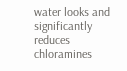water looks and significantly reduces chloramines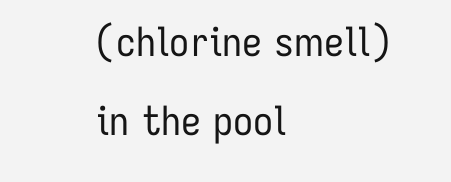(chlorine smell) in the pool